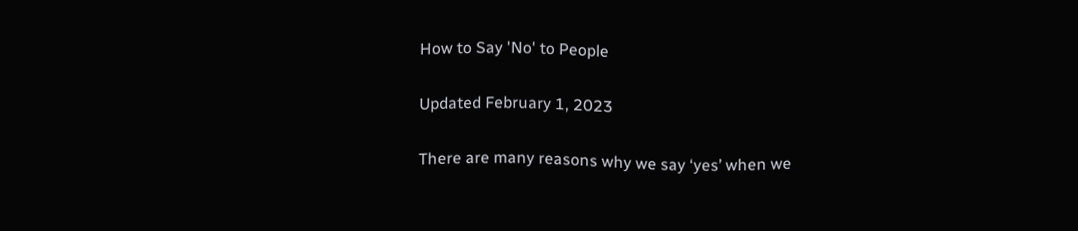How to Say 'No' to People

Updated February 1, 2023

There are many reasons why we say ‘yes’ when we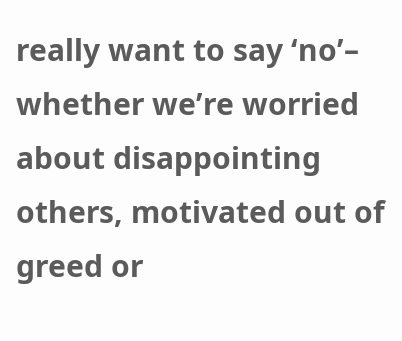really want to say ‘no’– whether we’re worried about disappointing others, motivated out of greed or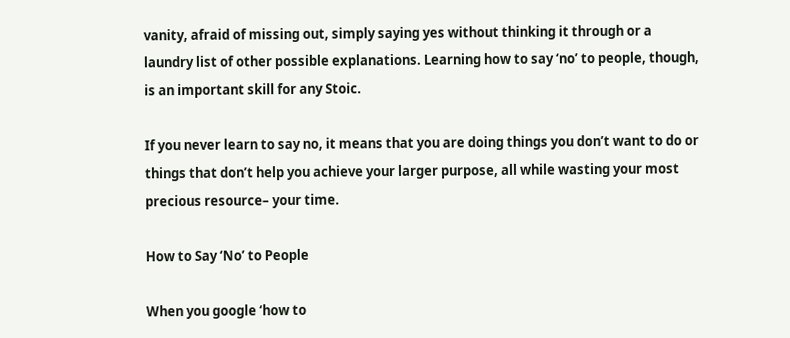vanity, afraid of missing out, simply saying yes without thinking it through or a laundry list of other possible explanations. Learning how to say ‘no’ to people, though, is an important skill for any Stoic.

If you never learn to say no, it means that you are doing things you don’t want to do or things that don’t help you achieve your larger purpose, all while wasting your most precious resource– your time.

How to Say ‘No’ to People

When you google ‘how to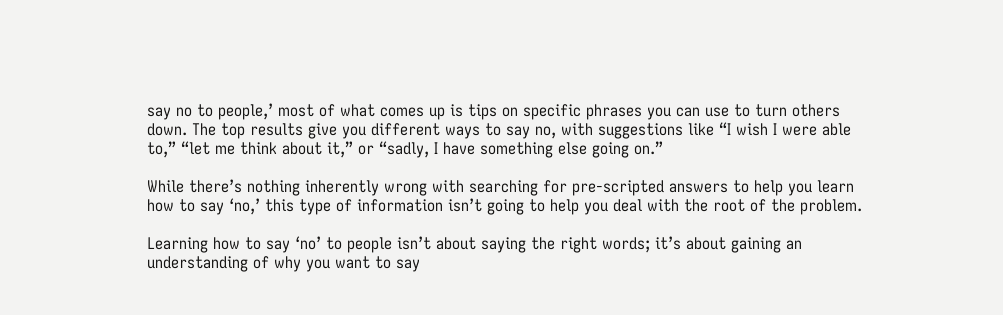say no to people,’ most of what comes up is tips on specific phrases you can use to turn others down. The top results give you different ways to say no, with suggestions like “I wish I were able to,” “let me think about it,” or “sadly, I have something else going on.”

While there’s nothing inherently wrong with searching for pre-scripted answers to help you learn how to say ‘no,’ this type of information isn’t going to help you deal with the root of the problem.

Learning how to say ‘no’ to people isn’t about saying the right words; it’s about gaining an understanding of why you want to say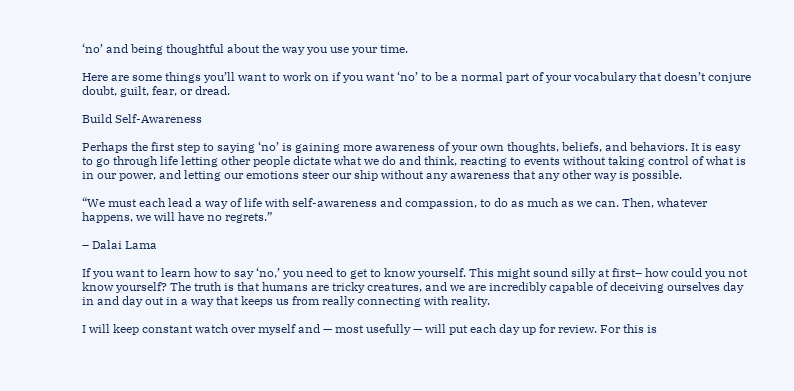‘no’ and being thoughtful about the way you use your time.

Here are some things you’ll want to work on if you want ‘no’ to be a normal part of your vocabulary that doesn’t conjure doubt, guilt, fear, or dread.

Build Self-Awareness

Perhaps the first step to saying ‘no’ is gaining more awareness of your own thoughts, beliefs, and behaviors. It is easy to go through life letting other people dictate what we do and think, reacting to events without taking control of what is in our power, and letting our emotions steer our ship without any awareness that any other way is possible.

“We must each lead a way of life with self-awareness and compassion, to do as much as we can. Then, whatever happens, we will have no regrets.”

– Dalai Lama

If you want to learn how to say ‘no,’ you need to get to know yourself. This might sound silly at first– how could you not know yourself? The truth is that humans are tricky creatures, and we are incredibly capable of deceiving ourselves day in and day out in a way that keeps us from really connecting with reality.

I will keep constant watch over myself and — most usefully — will put each day up for review. For this is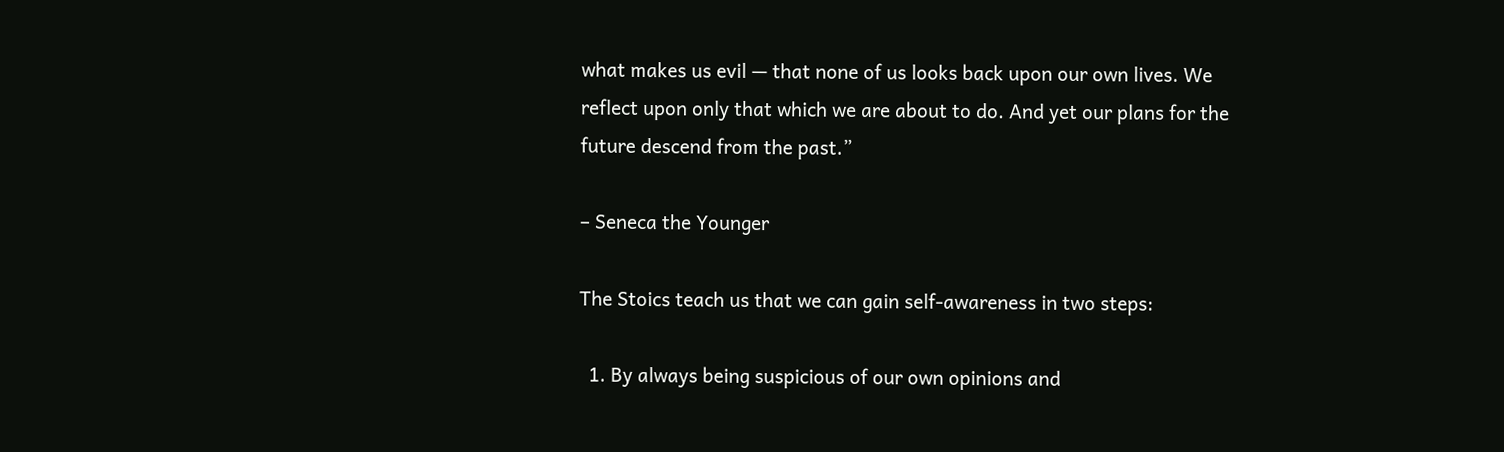what makes us evil — that none of us looks back upon our own lives. We reflect upon only that which we are about to do. And yet our plans for the future descend from the past.”

– Seneca the Younger

The Stoics teach us that we can gain self-awareness in two steps:

  1. By always being suspicious of our own opinions and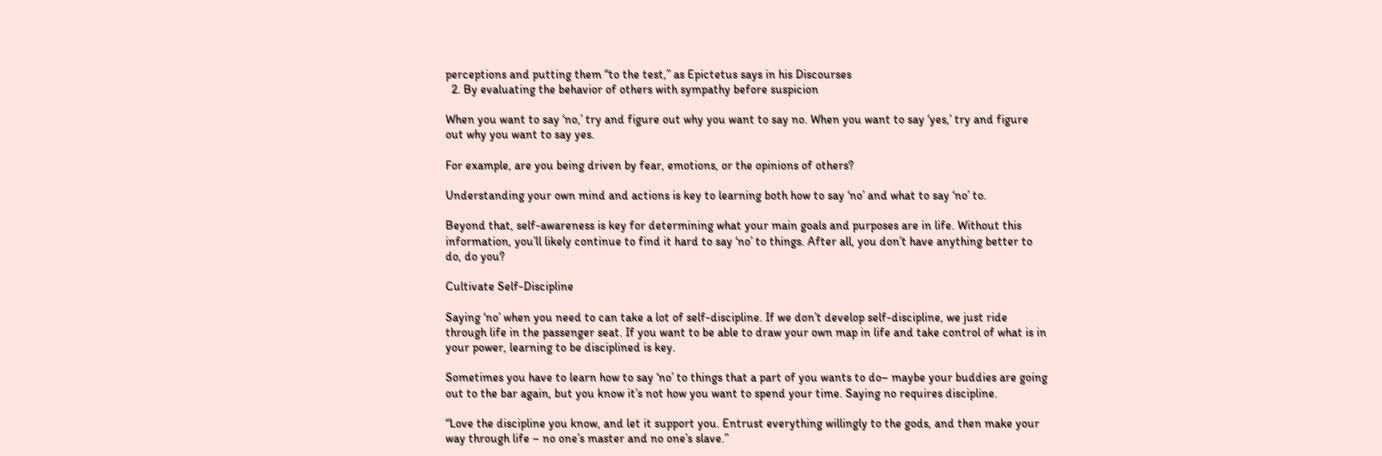perceptions and putting them “to the test,” as Epictetus says in his Discourses
  2. By evaluating the behavior of others with sympathy before suspicion

When you want to say ‘no,’ try and figure out why you want to say no. When you want to say ‘yes,’ try and figure out why you want to say yes.

For example, are you being driven by fear, emotions, or the opinions of others?

Understanding your own mind and actions is key to learning both how to say ‘no’ and what to say ‘no’ to.

Beyond that, self-awareness is key for determining what your main goals and purposes are in life. Without this information, you’ll likely continue to find it hard to say ‘no’ to things. After all, you don’t have anything better to do, do you?

Cultivate Self-Discipline

Saying ‘no’ when you need to can take a lot of self-discipline. If we don’t develop self-discipline, we just ride through life in the passenger seat. If you want to be able to draw your own map in life and take control of what is in your power, learning to be disciplined is key.

Sometimes you have to learn how to say ‘no’ to things that a part of you wants to do– maybe your buddies are going out to the bar again, but you know it’s not how you want to spend your time. Saying no requires discipline.

“Love the discipline you know, and let it support you. Entrust everything willingly to the gods, and then make your way through life – no one’s master and no one’s slave.”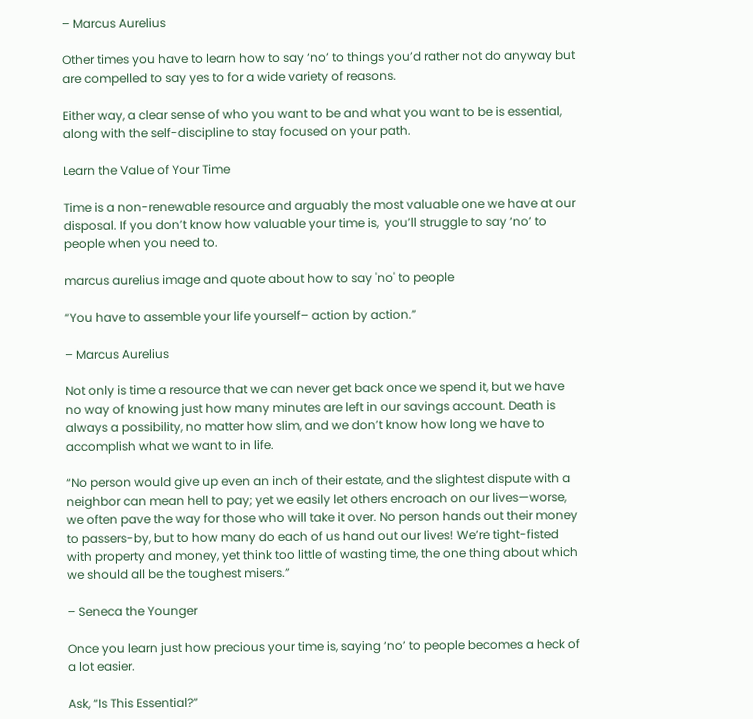– Marcus Aurelius

Other times you have to learn how to say ‘no’ to things you’d rather not do anyway but are compelled to say yes to for a wide variety of reasons.

Either way, a clear sense of who you want to be and what you want to be is essential, along with the self-discipline to stay focused on your path.

Learn the Value of Your Time

Time is a non-renewable resource and arguably the most valuable one we have at our disposal. If you don’t know how valuable your time is,  you’ll struggle to say ‘no’ to people when you need to.

marcus aurelius image and quote about how to say 'no' to people

“You have to assemble your life yourself– action by action.”

– Marcus Aurelius

Not only is time a resource that we can never get back once we spend it, but we have no way of knowing just how many minutes are left in our savings account. Death is always a possibility, no matter how slim, and we don’t know how long we have to accomplish what we want to in life.

“No person would give up even an inch of their estate, and the slightest dispute with a neighbor can mean hell to pay; yet we easily let others encroach on our lives—worse, we often pave the way for those who will take it over. No person hands out their money to passers-by, but to how many do each of us hand out our lives! We’re tight-fisted with property and money, yet think too little of wasting time, the one thing about which we should all be the toughest misers.”

– Seneca the Younger

Once you learn just how precious your time is, saying ‘no’ to people becomes a heck of a lot easier.

Ask, “Is This Essential?”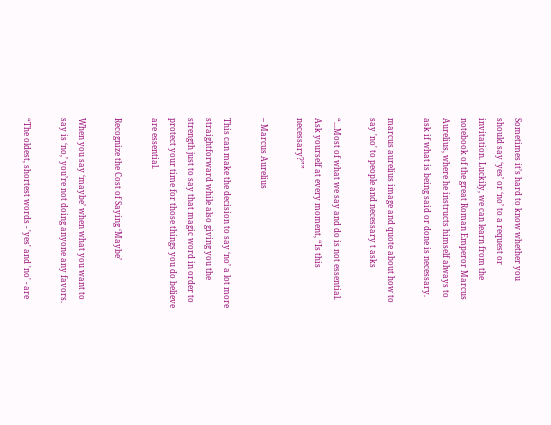Sometimes it’s hard to know whether you should say ‘yes’ or ‘no’ to a request or invitation. Luckily, we can learn from the notebook of the great Roman Emperor Marcus Aurelius, where he instructs himself always to ask if what is being said or done is necessary.

marcus aurelius image and quote about how to say 'no' to people and necessary t asks

“...Most of what we say and do is not essential. Ask yourself at every moment, “Is this necessary?””

– Marcus Aurelius

This can make the decision to say ‘no’ a lot more straightforward while also giving you the strength just to say that magic word in order to protect your time for those things you do believe are essential.

Recognize the Cost of Saying ‘Maybe’

When you say ‘maybe’ when what you want to say is ‘no,’ you’re not doing anyone any favors.

“The oldest, shortest words - 'yes' and 'no' - are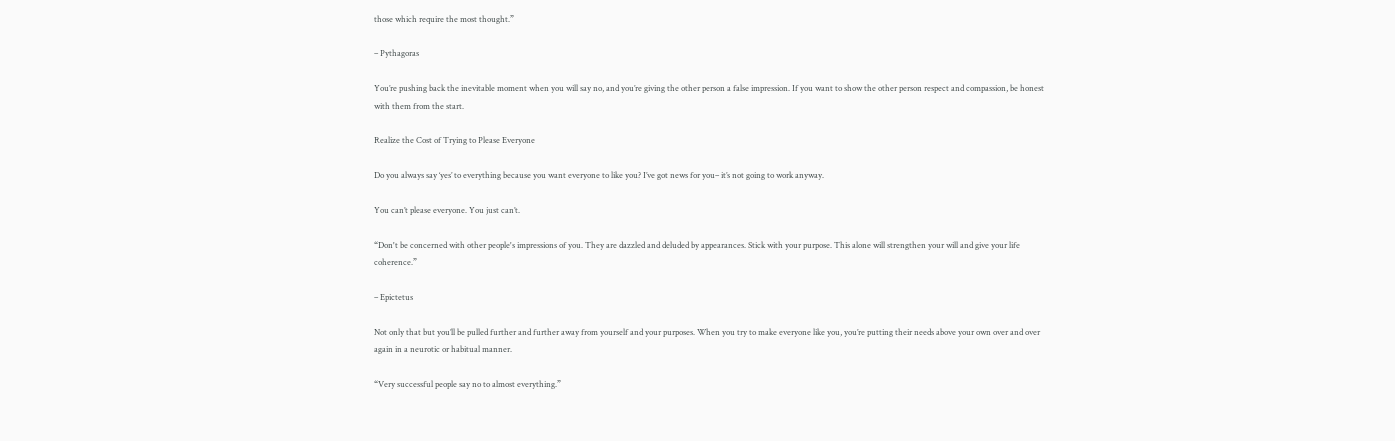those which require the most thought.”

– Pythagoras

You’re pushing back the inevitable moment when you will say no, and you’re giving the other person a false impression. If you want to show the other person respect and compassion, be honest with them from the start.

Realize the Cost of Trying to Please Everyone

Do you always say ‘yes’ to everything because you want everyone to like you? I’ve got news for you– it’s not going to work anyway.

You can’t please everyone. You just can’t.

“Don't be concerned with other people's impressions of you. They are dazzled and deluded by appearances. Stick with your purpose. This alone will strengthen your will and give your life coherence.”

– Epictetus

Not only that but you’ll be pulled further and further away from yourself and your purposes. When you try to make everyone like you, you’re putting their needs above your own over and over again in a neurotic or habitual manner.

“Very successful people say no to almost everything.”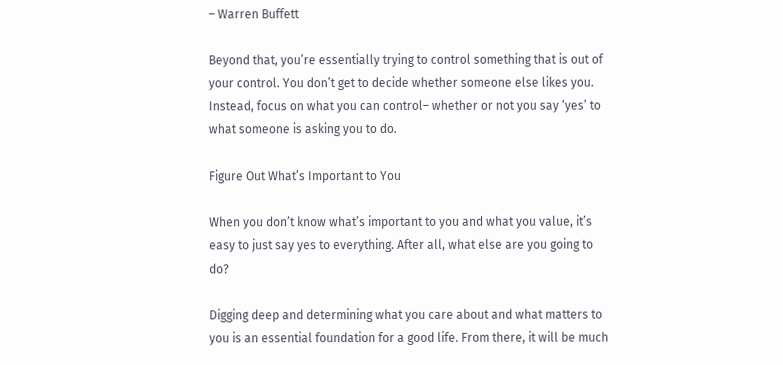– Warren Buffett

Beyond that, you’re essentially trying to control something that is out of your control. You don’t get to decide whether someone else likes you. Instead, focus on what you can control– whether or not you say ‘yes’ to what someone is asking you to do.

Figure Out What’s Important to You

When you don’t know what’s important to you and what you value, it’s easy to just say yes to everything. After all, what else are you going to do?

Digging deep and determining what you care about and what matters to you is an essential foundation for a good life. From there, it will be much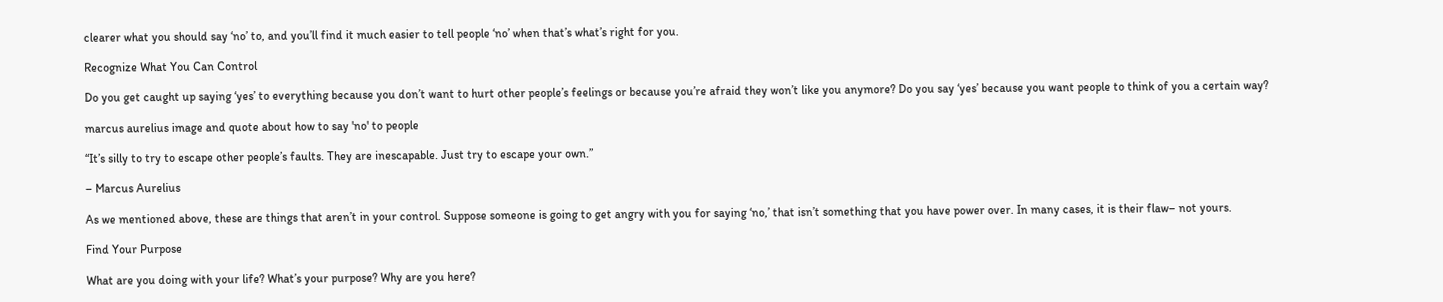clearer what you should say ‘no’ to, and you’ll find it much easier to tell people ‘no’ when that’s what’s right for you.

Recognize What You Can Control

Do you get caught up saying ‘yes’ to everything because you don’t want to hurt other people’s feelings or because you’re afraid they won’t like you anymore? Do you say ‘yes’ because you want people to think of you a certain way?

marcus aurelius image and quote about how to say 'no' to people

“It’s silly to try to escape other people’s faults. They are inescapable. Just try to escape your own.”

– Marcus Aurelius

As we mentioned above, these are things that aren’t in your control. Suppose someone is going to get angry with you for saying ‘no,’ that isn’t something that you have power over. In many cases, it is their flaw– not yours.

Find Your Purpose

What are you doing with your life? What’s your purpose? Why are you here?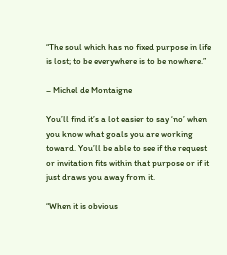“The soul which has no fixed purpose in life is lost; to be everywhere is to be nowhere.”

– Michel de Montaigne

You’ll find it’s a lot easier to say ‘no’ when you know what goals you are working toward. You’ll be able to see if the request or invitation fits within that purpose or if it just draws you away from it.

“When it is obvious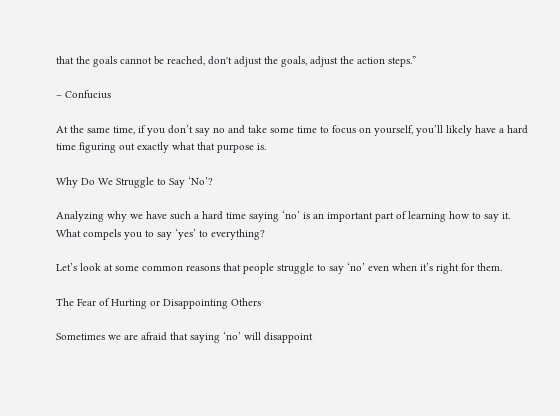that the goals cannot be reached, don't adjust the goals, adjust the action steps.”

– Confucius

At the same time, if you don’t say no and take some time to focus on yourself, you’ll likely have a hard time figuring out exactly what that purpose is.

Why Do We Struggle to Say ‘No’?

Analyzing why we have such a hard time saying ‘no’ is an important part of learning how to say it. What compels you to say ‘yes’ to everything?

Let’s look at some common reasons that people struggle to say ‘no’ even when it’s right for them.

The Fear of Hurting or Disappointing Others

Sometimes we are afraid that saying ‘no’ will disappoint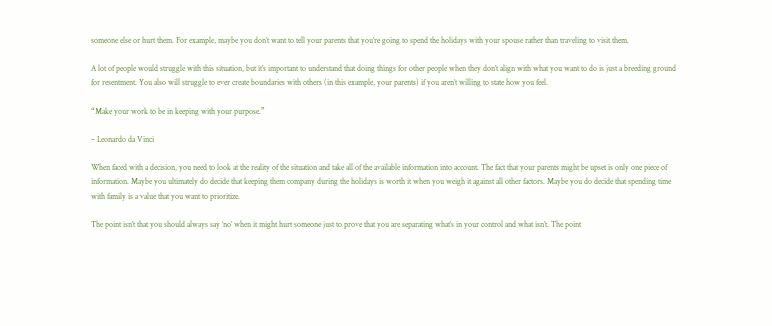someone else or hurt them. For example, maybe you don’t want to tell your parents that you’re going to spend the holidays with your spouse rather than traveling to visit them.

A lot of people would struggle with this situation, but it’s important to understand that doing things for other people when they don’t align with what you want to do is just a breeding ground for resentment. You also will struggle to ever create boundaries with others (in this example, your parents) if you aren’t willing to state how you feel.

“Make your work to be in keeping with your purpose.”

– Leonardo da Vinci

When faced with a decision, you need to look at the reality of the situation and take all of the available information into account. The fact that your parents might be upset is only one piece of information. Maybe you ultimately do decide that keeping them company during the holidays is worth it when you weigh it against all other factors. Maybe you do decide that spending time with family is a value that you want to prioritize.

The point isn’t that you should always say ‘no’ when it might hurt someone just to prove that you are separating what’s in your control and what isn’t. The point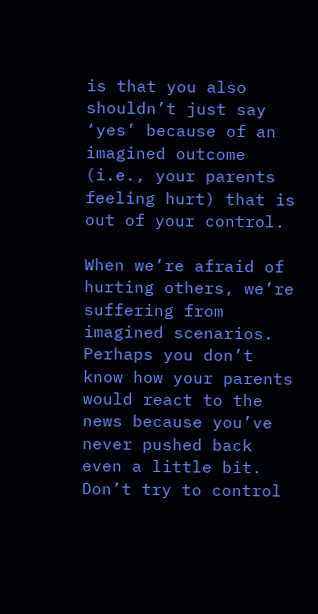is that you also shouldn’t just say ‘yes’ because of an imagined outcome (i.e., your parents feeling hurt) that is out of your control.

When we’re afraid of hurting others, we’re suffering from imagined scenarios. Perhaps you don’t know how your parents would react to the news because you’ve never pushed back even a little bit. Don’t try to control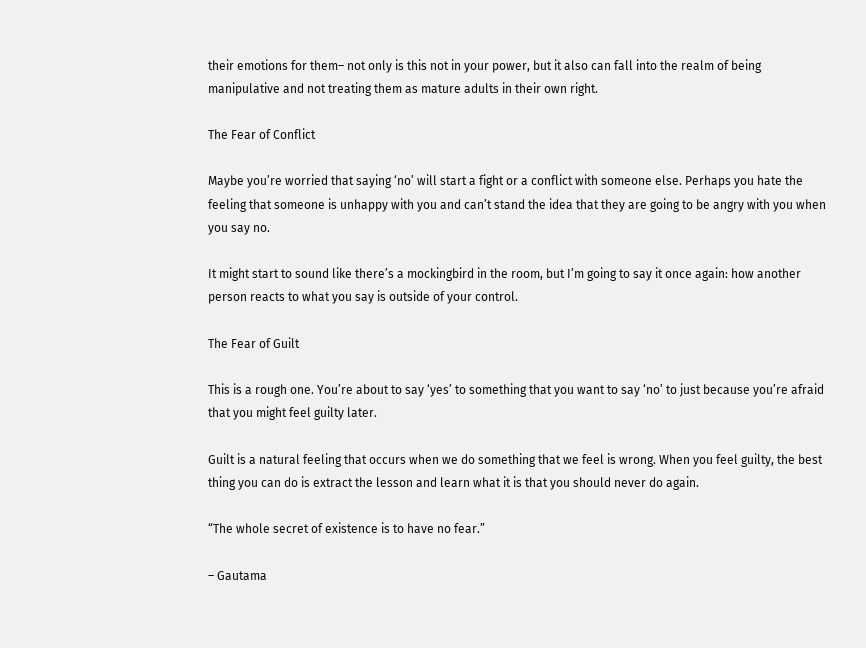their emotions for them– not only is this not in your power, but it also can fall into the realm of being manipulative and not treating them as mature adults in their own right.

The Fear of Conflict

Maybe you’re worried that saying ‘no’ will start a fight or a conflict with someone else. Perhaps you hate the feeling that someone is unhappy with you and can’t stand the idea that they are going to be angry with you when you say no.

It might start to sound like there’s a mockingbird in the room, but I’m going to say it once again: how another person reacts to what you say is outside of your control.

The Fear of Guilt

This is a rough one. You’re about to say ‘yes’ to something that you want to say ‘no’ to just because you’re afraid that you might feel guilty later.

Guilt is a natural feeling that occurs when we do something that we feel is wrong. When you feel guilty, the best thing you can do is extract the lesson and learn what it is that you should never do again.

“The whole secret of existence is to have no fear.”

– Gautama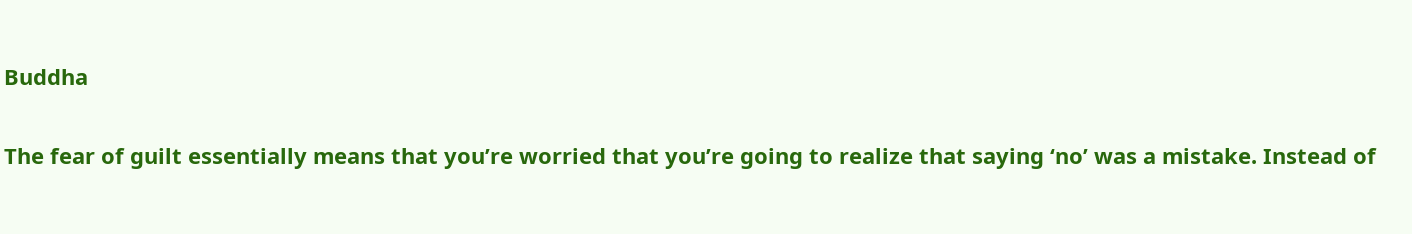Buddha

The fear of guilt essentially means that you’re worried that you’re going to realize that saying ‘no’ was a mistake. Instead of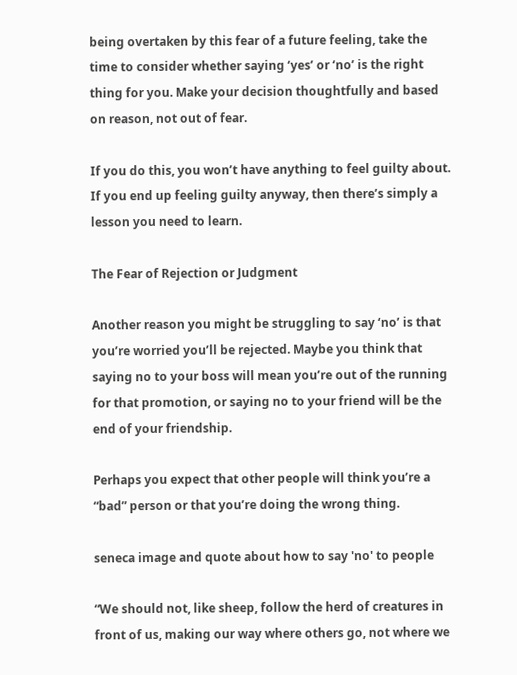being overtaken by this fear of a future feeling, take the time to consider whether saying ‘yes’ or ‘no’ is the right thing for you. Make your decision thoughtfully and based on reason, not out of fear.

If you do this, you won’t have anything to feel guilty about. If you end up feeling guilty anyway, then there’s simply a lesson you need to learn.

The Fear of Rejection or Judgment

Another reason you might be struggling to say ‘no’ is that you’re worried you’ll be rejected. Maybe you think that saying no to your boss will mean you’re out of the running for that promotion, or saying no to your friend will be the end of your friendship.

Perhaps you expect that other people will think you’re a “bad” person or that you’re doing the wrong thing.

seneca image and quote about how to say 'no' to people

“We should not, like sheep, follow the herd of creatures in front of us, making our way where others go, not where we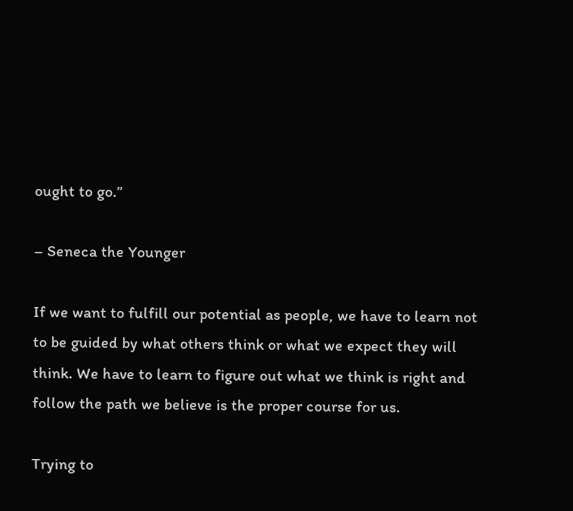ought to go.”

– Seneca the Younger

If we want to fulfill our potential as people, we have to learn not to be guided by what others think or what we expect they will think. We have to learn to figure out what we think is right and follow the path we believe is the proper course for us.

Trying to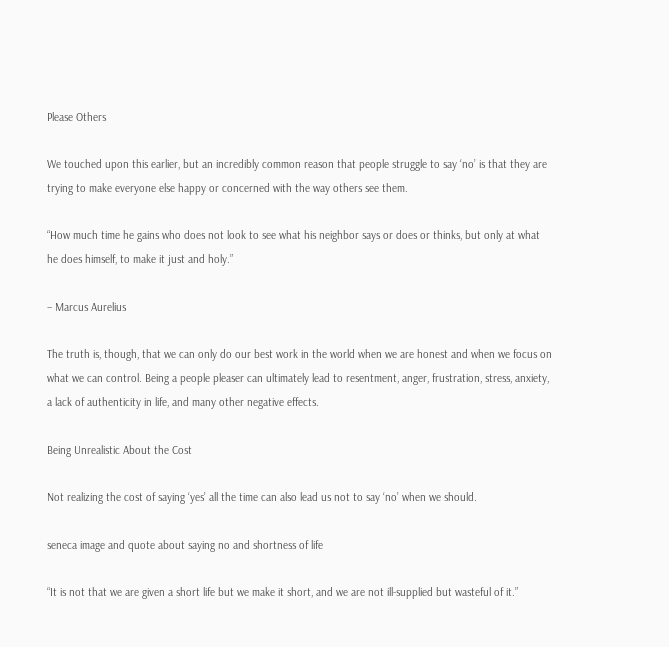Please Others

We touched upon this earlier, but an incredibly common reason that people struggle to say ‘no’ is that they are trying to make everyone else happy or concerned with the way others see them.

“How much time he gains who does not look to see what his neighbor says or does or thinks, but only at what he does himself, to make it just and holy.”

– Marcus Aurelius

The truth is, though, that we can only do our best work in the world when we are honest and when we focus on what we can control. Being a people pleaser can ultimately lead to resentment, anger, frustration, stress, anxiety, a lack of authenticity in life, and many other negative effects.

Being Unrealistic About the Cost

Not realizing the cost of saying ‘yes’ all the time can also lead us not to say ‘no’ when we should.

seneca image and quote about saying no and shortness of life

“It is not that we are given a short life but we make it short, and we are not ill-supplied but wasteful of it.”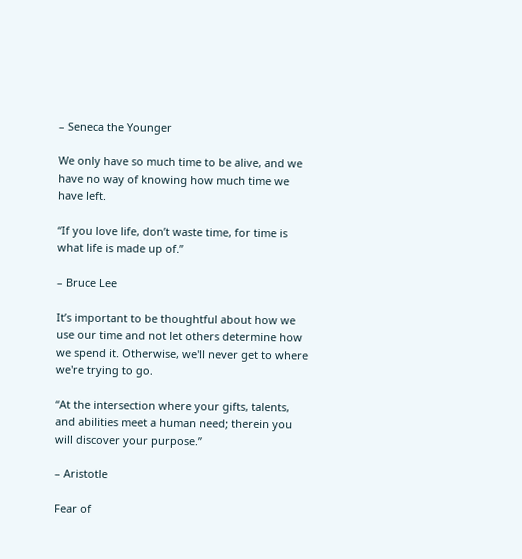– Seneca the Younger

We only have so much time to be alive, and we have no way of knowing how much time we have left.

“If you love life, don’t waste time, for time is what life is made up of.”

– Bruce Lee

It’s important to be thoughtful about how we use our time and not let others determine how we spend it. Otherwise, we'll never get to where we're trying to go.

“At the intersection where your gifts, talents, and abilities meet a human need; therein you will discover your purpose.”

– Aristotle

Fear of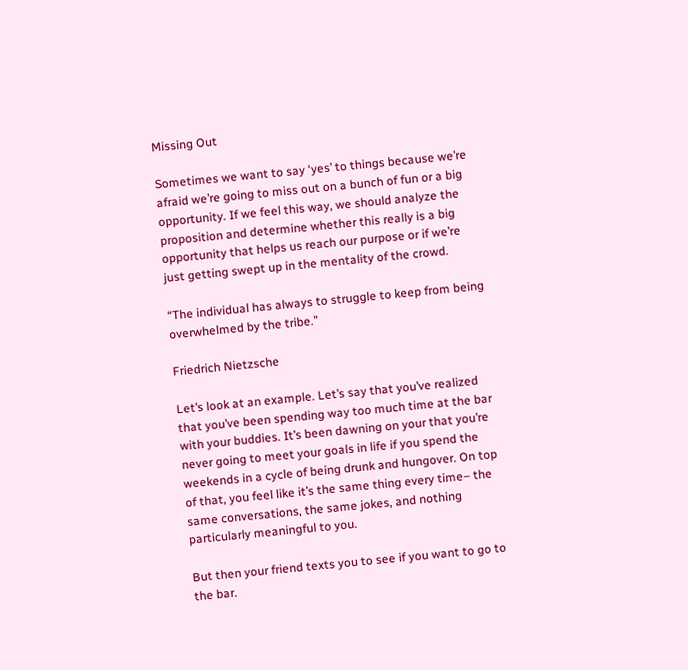Missing Out

Sometimes we want to say ‘yes’ to things because we’re afraid we’re going to miss out on a bunch of fun or a big opportunity. If we feel this way, we should analyze the proposition and determine whether this really is a big opportunity that helps us reach our purpose or if we’re just getting swept up in the mentality of the crowd.

“The individual has always to struggle to keep from being overwhelmed by the tribe.”

Friedrich Nietzsche

Let’s look at an example. Let’s say that you’ve realized that you’ve been spending way too much time at the bar with your buddies. It’s been dawning on your that you’re never going to meet your goals in life if you spend the weekends in a cycle of being drunk and hungover. On top of that, you feel like it’s the same thing every time– the same conversations, the same jokes, and nothing particularly meaningful to you.

But then your friend texts you to see if you want to go to the bar.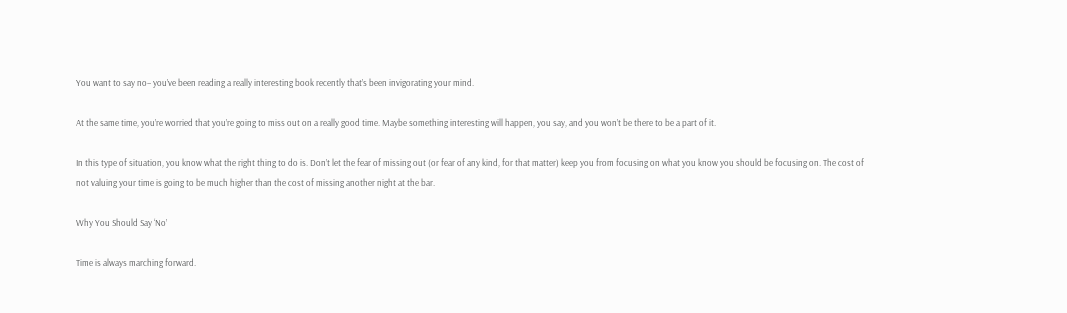You want to say no– you’ve been reading a really interesting book recently that’s been invigorating your mind.

At the same time, you’re worried that you’re going to miss out on a really good time. Maybe something interesting will happen, you say, and you won’t be there to be a part of it.

In this type of situation, you know what the right thing to do is. Don’t let the fear of missing out (or fear of any kind, for that matter) keep you from focusing on what you know you should be focusing on. The cost of not valuing your time is going to be much higher than the cost of missing another night at the bar.

Why You Should Say ‘No’

Time is always marching forward.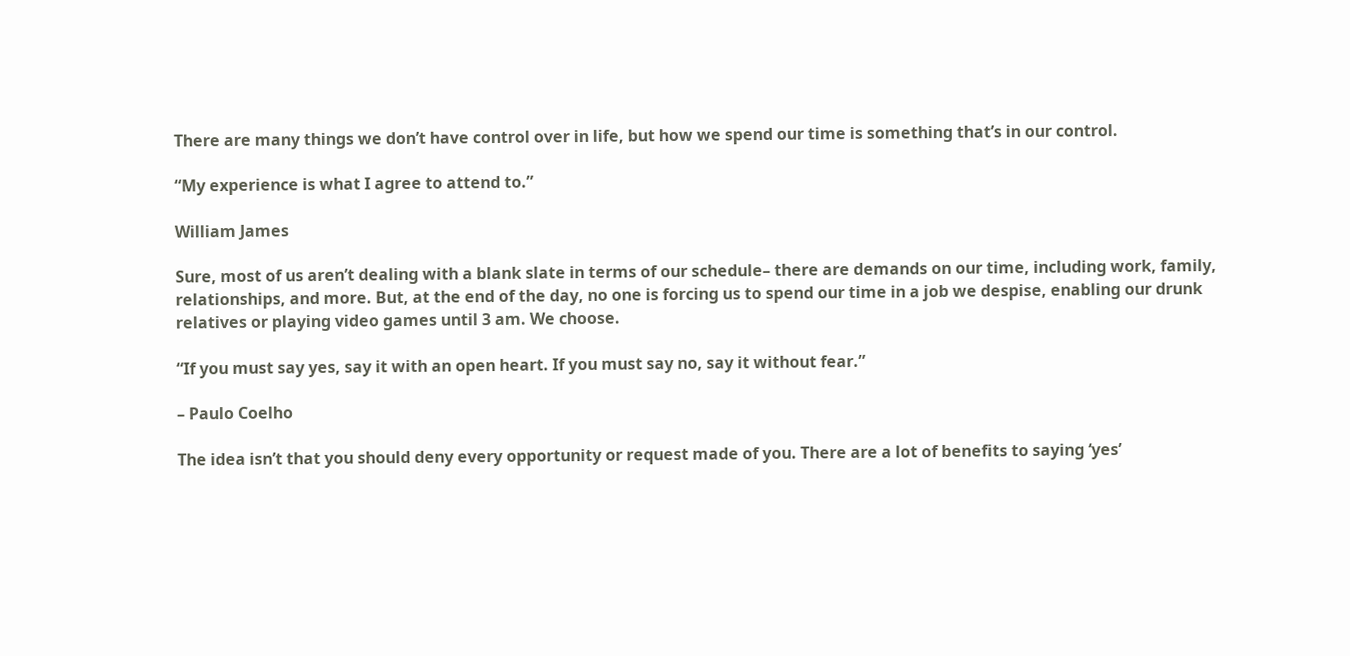There are many things we don’t have control over in life, but how we spend our time is something that’s in our control.

“My experience is what I agree to attend to.”

William James

Sure, most of us aren’t dealing with a blank slate in terms of our schedule– there are demands on our time, including work, family, relationships, and more. But, at the end of the day, no one is forcing us to spend our time in a job we despise, enabling our drunk relatives or playing video games until 3 am. We choose.

“If you must say yes, say it with an open heart. If you must say no, say it without fear.”

– Paulo Coelho

The idea isn’t that you should deny every opportunity or request made of you. There are a lot of benefits to saying ‘yes’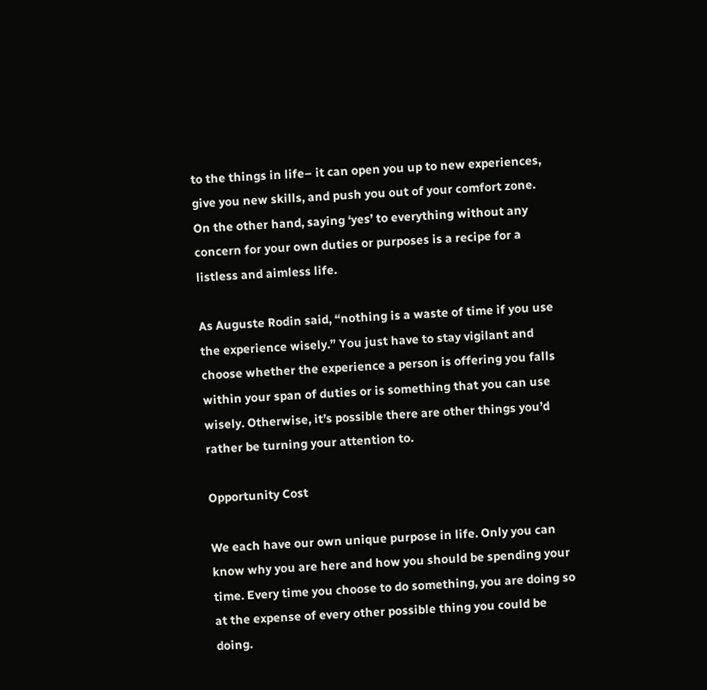to the things in life– it can open you up to new experiences, give you new skills, and push you out of your comfort zone. On the other hand, saying ‘yes’ to everything without any concern for your own duties or purposes is a recipe for a listless and aimless life.

As Auguste Rodin said, “nothing is a waste of time if you use the experience wisely.” You just have to stay vigilant and choose whether the experience a person is offering you falls within your span of duties or is something that you can use wisely. Otherwise, it’s possible there are other things you’d rather be turning your attention to.

Opportunity Cost

We each have our own unique purpose in life. Only you can know why you are here and how you should be spending your time. Every time you choose to do something, you are doing so at the expense of every other possible thing you could be doing.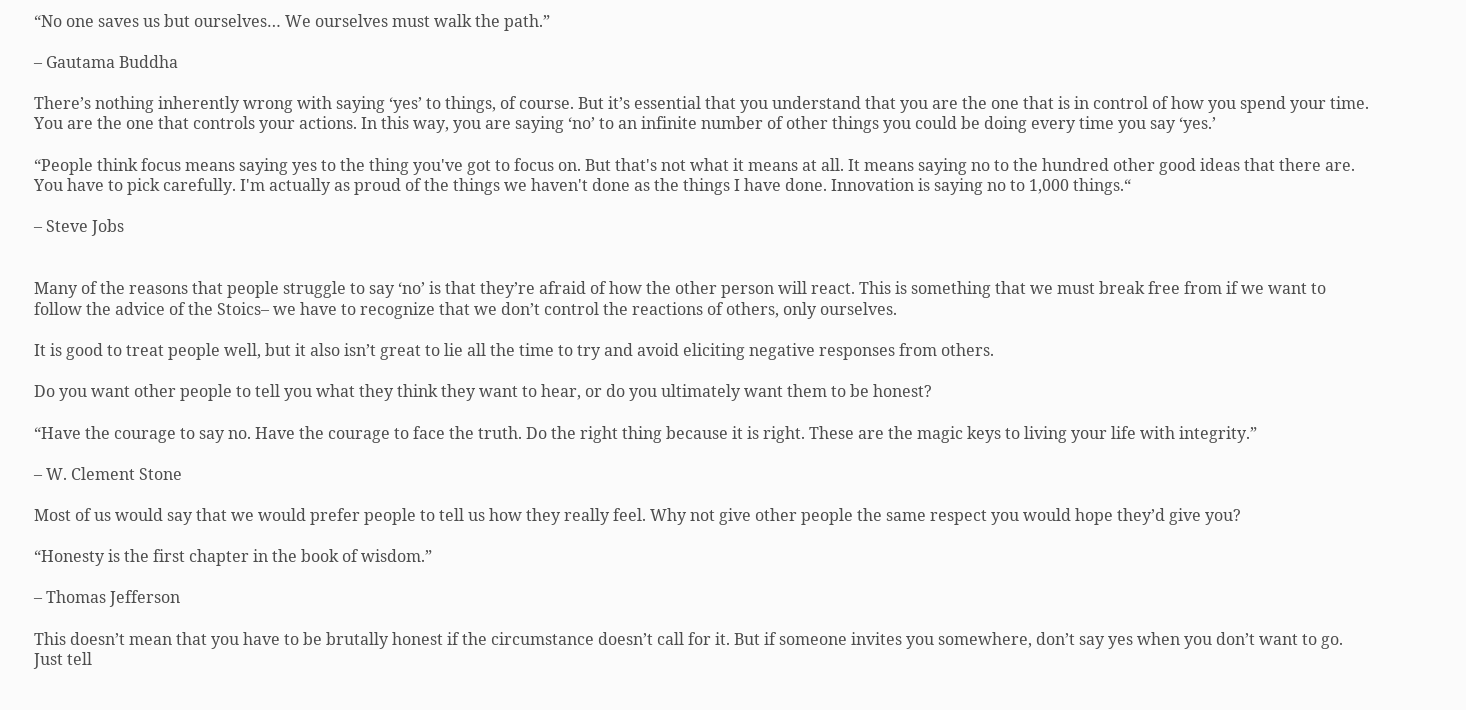“No one saves us but ourselves… We ourselves must walk the path.”

– Gautama Buddha

There’s nothing inherently wrong with saying ‘yes’ to things, of course. But it’s essential that you understand that you are the one that is in control of how you spend your time. You are the one that controls your actions. In this way, you are saying ‘no’ to an infinite number of other things you could be doing every time you say ‘yes.’

“People think focus means saying yes to the thing you've got to focus on. But that's not what it means at all. It means saying no to the hundred other good ideas that there are. You have to pick carefully. I'm actually as proud of the things we haven't done as the things I have done. Innovation is saying no to 1,000 things.“

– Steve Jobs


Many of the reasons that people struggle to say ‘no’ is that they’re afraid of how the other person will react. This is something that we must break free from if we want to follow the advice of the Stoics– we have to recognize that we don’t control the reactions of others, only ourselves.

It is good to treat people well, but it also isn’t great to lie all the time to try and avoid eliciting negative responses from others.

Do you want other people to tell you what they think they want to hear, or do you ultimately want them to be honest?

“Have the courage to say no. Have the courage to face the truth. Do the right thing because it is right. These are the magic keys to living your life with integrity.”

– W. Clement Stone

Most of us would say that we would prefer people to tell us how they really feel. Why not give other people the same respect you would hope they’d give you?

“Honesty is the first chapter in the book of wisdom.”

– Thomas Jefferson

This doesn’t mean that you have to be brutally honest if the circumstance doesn’t call for it. But if someone invites you somewhere, don’t say yes when you don’t want to go. Just tell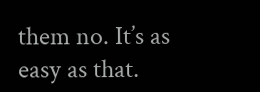them no. It’s as easy as that.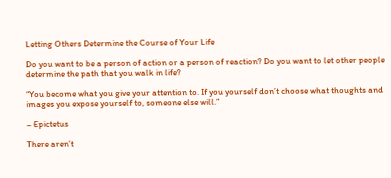Letting Others Determine the Course of Your Life

Do you want to be a person of action or a person of reaction? Do you want to let other people determine the path that you walk in life?

“You become what you give your attention to. If you yourself don’t choose what thoughts and images you expose yourself to, someone else will.”

– Epictetus

There aren’t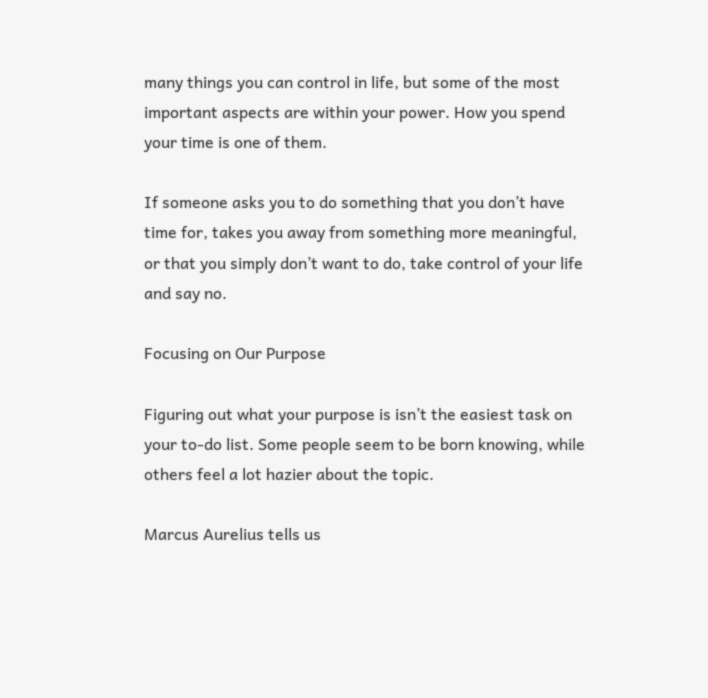many things you can control in life, but some of the most important aspects are within your power. How you spend your time is one of them.

If someone asks you to do something that you don’t have time for, takes you away from something more meaningful, or that you simply don’t want to do, take control of your life and say no.

Focusing on Our Purpose

Figuring out what your purpose is isn’t the easiest task on your to-do list. Some people seem to be born knowing, while others feel a lot hazier about the topic.

Marcus Aurelius tells us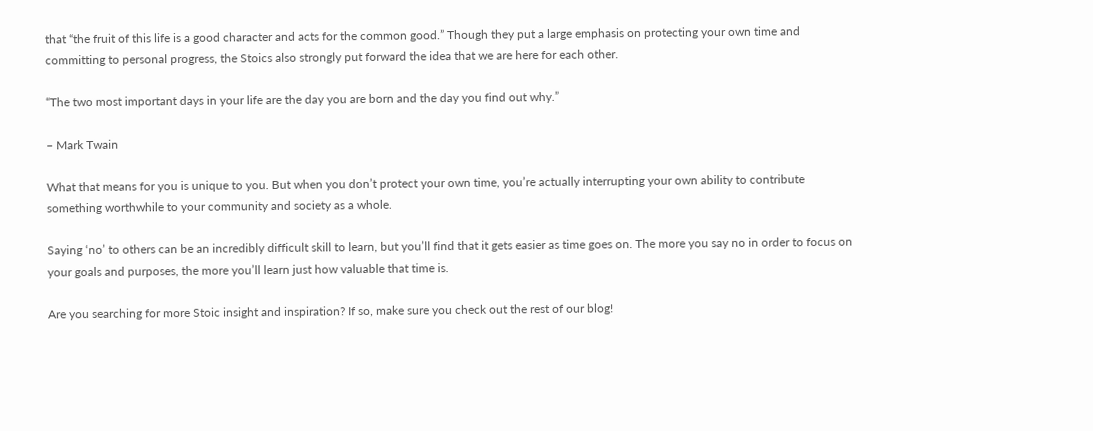that “the fruit of this life is a good character and acts for the common good.” Though they put a large emphasis on protecting your own time and committing to personal progress, the Stoics also strongly put forward the idea that we are here for each other.

“The two most important days in your life are the day you are born and the day you find out why.”

– Mark Twain

What that means for you is unique to you. But when you don’t protect your own time, you’re actually interrupting your own ability to contribute something worthwhile to your community and society as a whole.

Saying ‘no’ to others can be an incredibly difficult skill to learn, but you’ll find that it gets easier as time goes on. The more you say no in order to focus on your goals and purposes, the more you’ll learn just how valuable that time is.

Are you searching for more Stoic insight and inspiration? If so, make sure you check out the rest of our blog!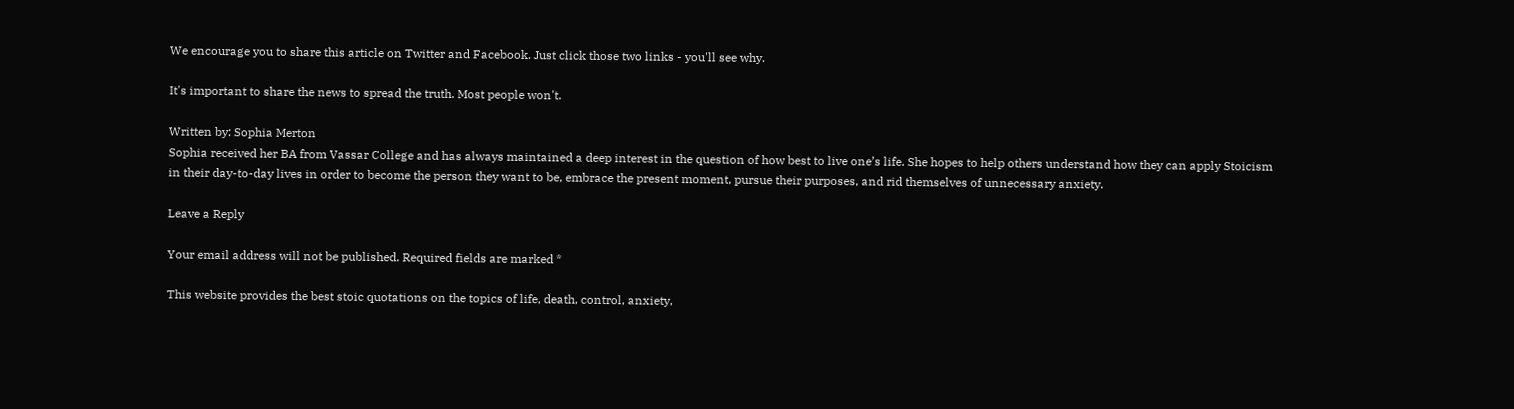We encourage you to share this article on Twitter and Facebook. Just click those two links - you'll see why.

It's important to share the news to spread the truth. Most people won't.

Written by: Sophia Merton
Sophia received her BA from Vassar College and has always maintained a deep interest in the question of how best to live one’s life. She hopes to help others understand how they can apply Stoicism in their day-to-day lives in order to become the person they want to be, embrace the present moment, pursue their purposes, and rid themselves of unnecessary anxiety.

Leave a Reply

Your email address will not be published. Required fields are marked *

This website provides the best stoic quotations on the topics of life, death, control, anxiety,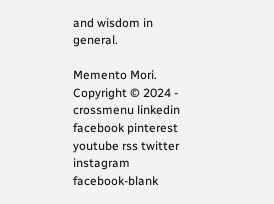and wisdom in general.

Memento Mori.
Copyright © 2024 -
crossmenu linkedin facebook pinterest youtube rss twitter instagram facebook-blank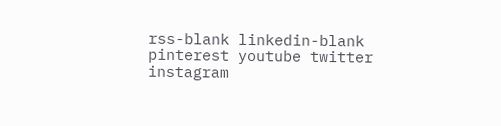rss-blank linkedin-blank pinterest youtube twitter instagram